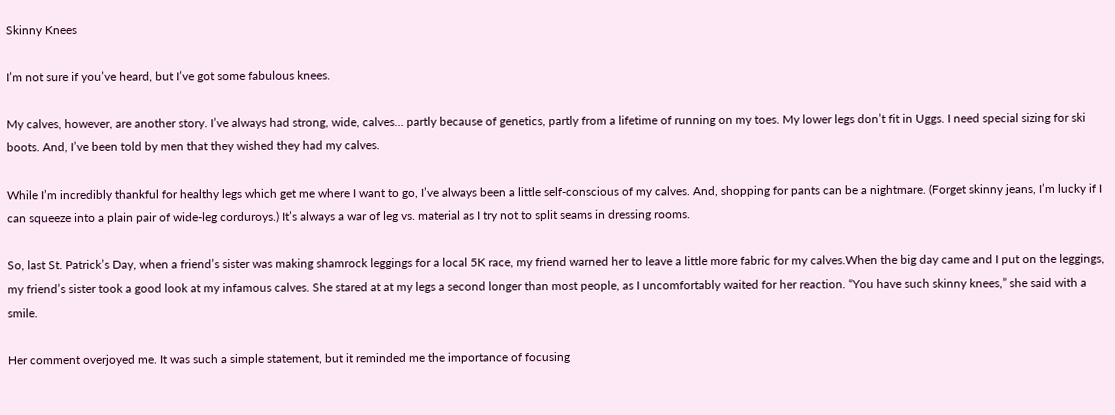Skinny Knees

I’m not sure if you’ve heard, but I’ve got some fabulous knees.

My calves, however, are another story. I’ve always had strong, wide, calves… partly because of genetics, partly from a lifetime of running on my toes. My lower legs don’t fit in Uggs. I need special sizing for ski boots. And, I’ve been told by men that they wished they had my calves.

While I’m incredibly thankful for healthy legs which get me where I want to go, I’ve always been a little self-conscious of my calves. And, shopping for pants can be a nightmare. (Forget skinny jeans, I’m lucky if I can squeeze into a plain pair of wide-leg corduroys.) It’s always a war of leg vs. material as I try not to split seams in dressing rooms.

So, last St. Patrick’s Day, when a friend’s sister was making shamrock leggings for a local 5K race, my friend warned her to leave a little more fabric for my calves.When the big day came and I put on the leggings, my friend’s sister took a good look at my infamous calves. She stared at at my legs a second longer than most people, as I uncomfortably waited for her reaction. “You have such skinny knees,” she said with a smile.

Her comment overjoyed me. It was such a simple statement, but it reminded me the importance of focusing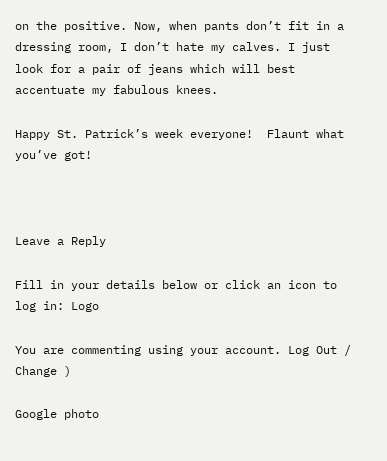on the positive. Now, when pants don’t fit in a dressing room, I don’t hate my calves. I just look for a pair of jeans which will best accentuate my fabulous knees.

Happy St. Patrick’s week everyone!  Flaunt what you’ve got!



Leave a Reply

Fill in your details below or click an icon to log in: Logo

You are commenting using your account. Log Out /  Change )

Google photo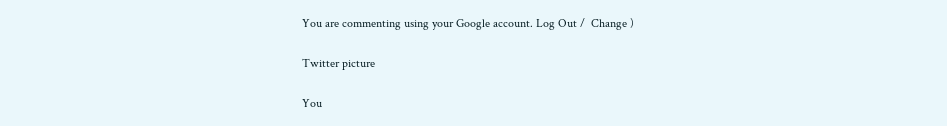You are commenting using your Google account. Log Out /  Change )

Twitter picture

You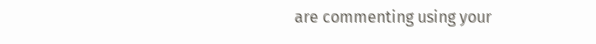are commenting using your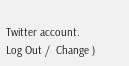Twitter account. Log Out /  Change )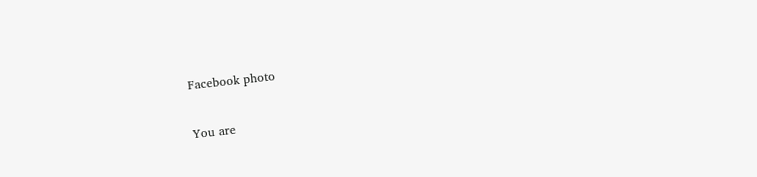Facebook photo

You are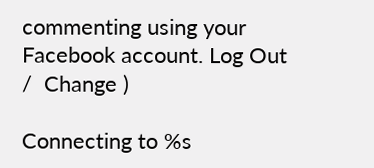commenting using your Facebook account. Log Out /  Change )

Connecting to %s